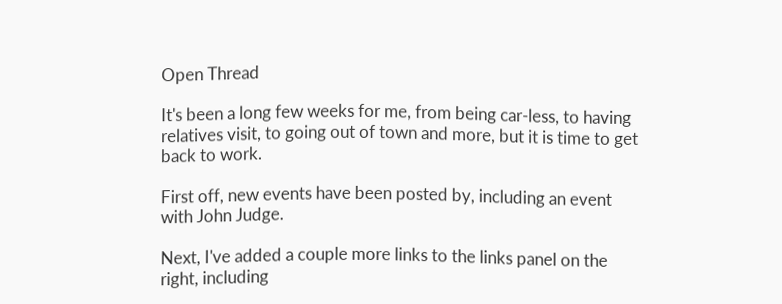Open Thread

It's been a long few weeks for me, from being car-less, to having relatives visit, to going out of town and more, but it is time to get back to work.

First off, new events have been posted by, including an event with John Judge.

Next, I've added a couple more links to the links panel on the right, including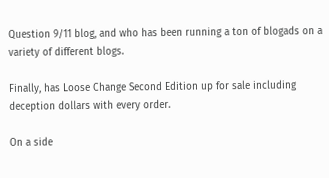Question 9/11 blog, and who has been running a ton of blogads on a variety of different blogs.

Finally, has Loose Change Second Edition up for sale including deception dollars with every order.

On a side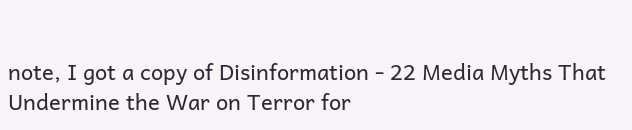note, I got a copy of Disinformation - 22 Media Myths That Undermine the War on Terror for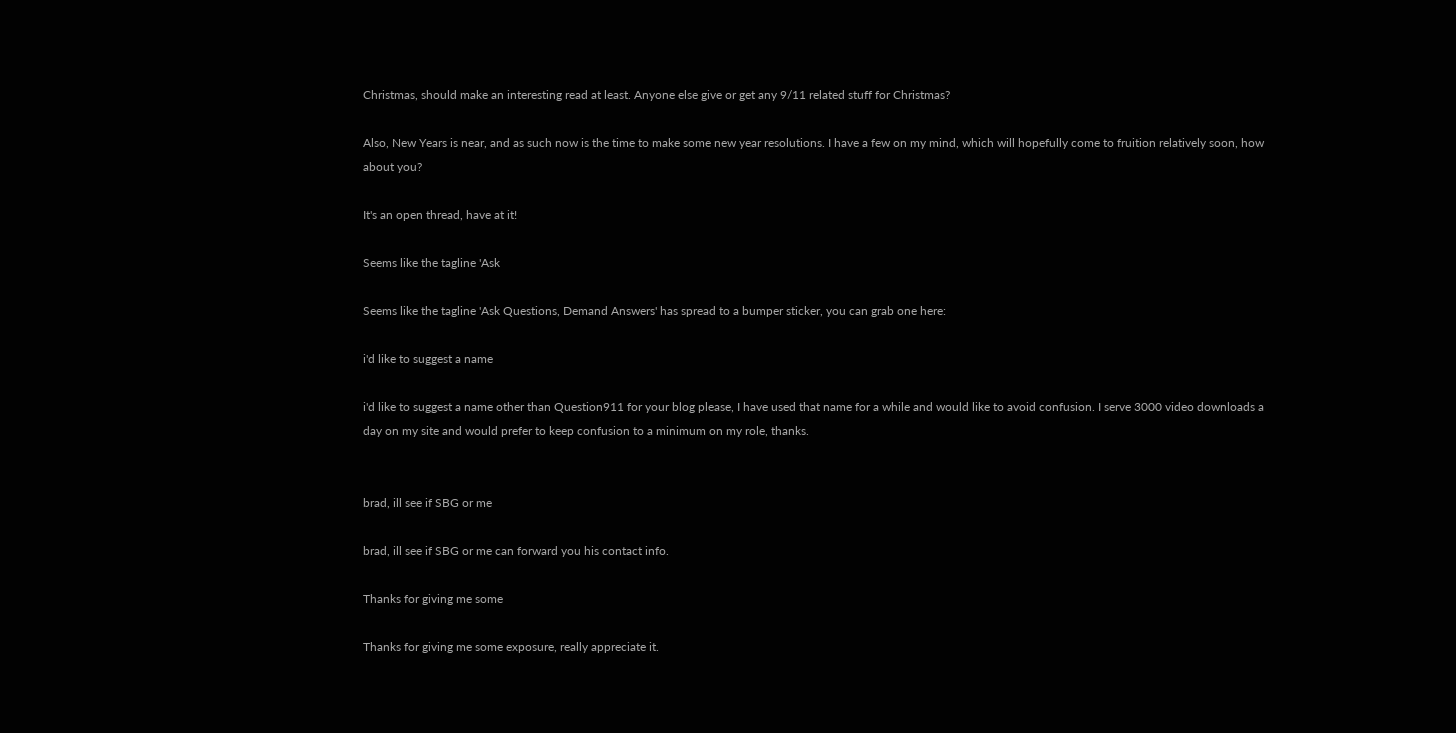Christmas, should make an interesting read at least. Anyone else give or get any 9/11 related stuff for Christmas?

Also, New Years is near, and as such now is the time to make some new year resolutions. I have a few on my mind, which will hopefully come to fruition relatively soon, how about you?

It's an open thread, have at it!

Seems like the tagline 'Ask

Seems like the tagline 'Ask Questions, Demand Answers' has spread to a bumper sticker, you can grab one here:

i'd like to suggest a name

i'd like to suggest a name other than Question911 for your blog please, I have used that name for a while and would like to avoid confusion. I serve 3000 video downloads a day on my site and would prefer to keep confusion to a minimum on my role, thanks.


brad, ill see if SBG or me

brad, ill see if SBG or me can forward you his contact info.

Thanks for giving me some

Thanks for giving me some exposure, really appreciate it.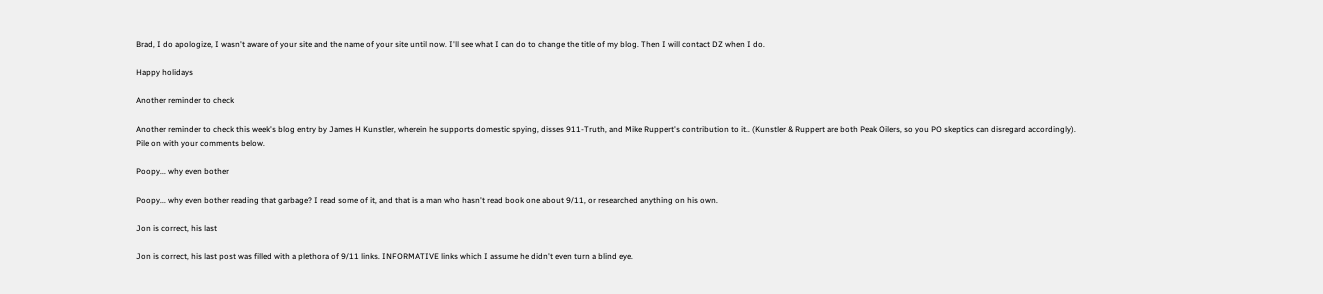Brad, I do apologize, I wasn't aware of your site and the name of your site until now. I'll see what I can do to change the title of my blog. Then I will contact DZ when I do.

Happy holidays

Another reminder to check

Another reminder to check this week's blog entry by James H Kunstler, wherein he supports domestic spying, disses 911-Truth, and Mike Ruppert's contribution to it.. (Kunstler & Ruppert are both Peak Oilers, so you PO skeptics can disregard accordingly). Pile on with your comments below.

Poopy... why even bother

Poopy... why even bother reading that garbage? I read some of it, and that is a man who hasn't read book one about 9/11, or researched anything on his own.

Jon is correct, his last

Jon is correct, his last post was filled with a plethora of 9/11 links. INFORMATIVE links which I assume he didn't even turn a blind eye.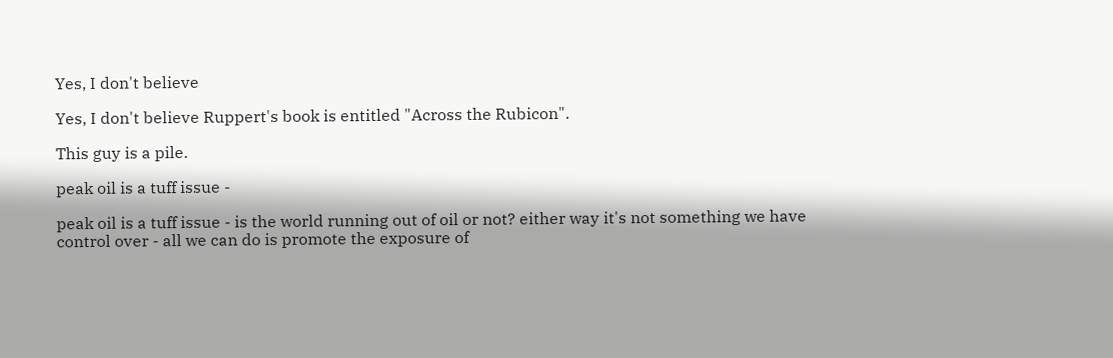Yes, I don't believe

Yes, I don't believe Ruppert's book is entitled "Across the Rubicon".

This guy is a pile.

peak oil is a tuff issue -

peak oil is a tuff issue - is the world running out of oil or not? either way it's not something we have control over - all we can do is promote the exposure of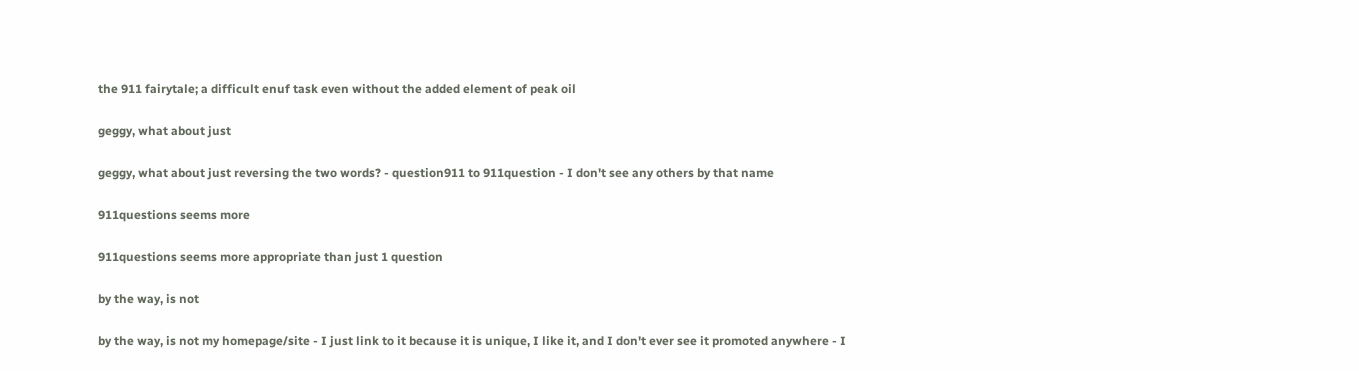the 911 fairytale; a difficult enuf task even without the added element of peak oil

geggy, what about just

geggy, what about just reversing the two words? - question911 to 911question - I don't see any others by that name

911questions seems more

911questions seems more appropriate than just 1 question

by the way, is not

by the way, is not my homepage/site - I just link to it because it is unique, I like it, and I don't ever see it promoted anywhere - I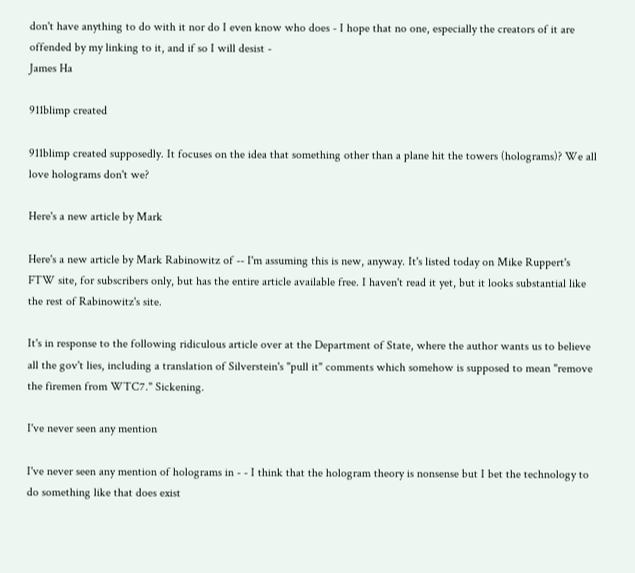don't have anything to do with it nor do I even know who does - I hope that no one, especially the creators of it are offended by my linking to it, and if so I will desist -
James Ha

911blimp created

911blimp created supposedly. It focuses on the idea that something other than a plane hit the towers (holograms)? We all love holograms don't we?

Here's a new article by Mark

Here's a new article by Mark Rabinowitz of -- I'm assuming this is new, anyway. It's listed today on Mike Ruppert's FTW site, for subscribers only, but has the entire article available free. I haven't read it yet, but it looks substantial like the rest of Rabinowitz's site.

It's in response to the following ridiculous article over at the Department of State, where the author wants us to believe all the gov't lies, including a translation of Silverstein's "pull it" comments which somehow is supposed to mean "remove the firemen from WTC7." Sickening.

I've never seen any mention

I've never seen any mention of holograms in - - I think that the hologram theory is nonsense but I bet the technology to do something like that does exist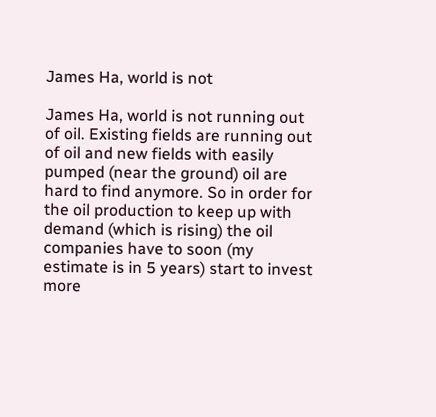James Ha, world is not

James Ha, world is not running out of oil. Existing fields are running out of oil and new fields with easily pumped (near the ground) oil are hard to find anymore. So in order for the oil production to keep up with demand (which is rising) the oil companies have to soon (my estimate is in 5 years) start to invest more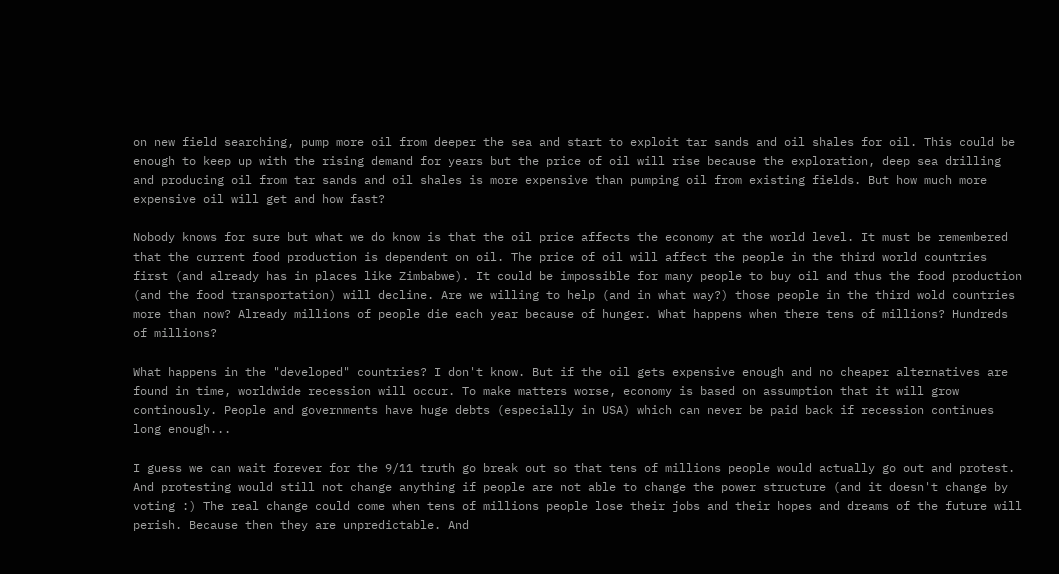on new field searching, pump more oil from deeper the sea and start to exploit tar sands and oil shales for oil. This could be enough to keep up with the rising demand for years but the price of oil will rise because the exploration, deep sea drilling and producing oil from tar sands and oil shales is more expensive than pumping oil from existing fields. But how much more expensive oil will get and how fast?

Nobody knows for sure but what we do know is that the oil price affects the economy at the world level. It must be remembered that the current food production is dependent on oil. The price of oil will affect the people in the third world countries first (and already has in places like Zimbabwe). It could be impossible for many people to buy oil and thus the food production (and the food transportation) will decline. Are we willing to help (and in what way?) those people in the third wold countries more than now? Already millions of people die each year because of hunger. What happens when there tens of millions? Hundreds of millions?

What happens in the "developed" countries? I don't know. But if the oil gets expensive enough and no cheaper alternatives are found in time, worldwide recession will occur. To make matters worse, economy is based on assumption that it will grow continously. People and governments have huge debts (especially in USA) which can never be paid back if recession continues long enough...

I guess we can wait forever for the 9/11 truth go break out so that tens of millions people would actually go out and protest. And protesting would still not change anything if people are not able to change the power structure (and it doesn't change by voting :) The real change could come when tens of millions people lose their jobs and their hopes and dreams of the future will perish. Because then they are unpredictable. And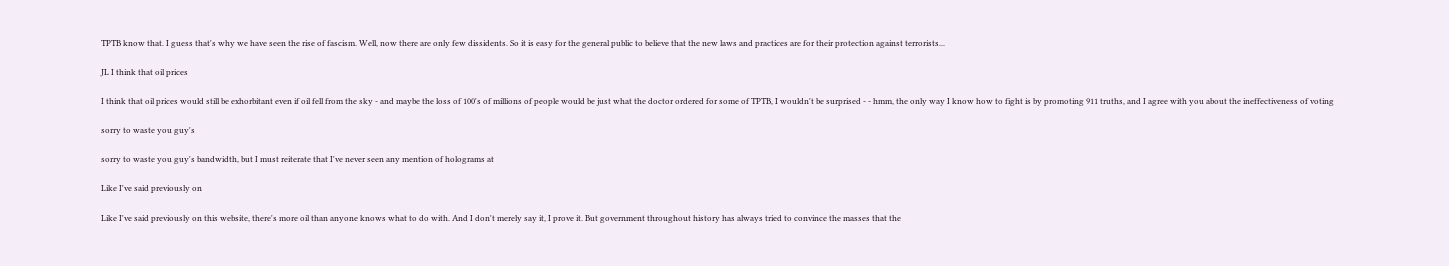TPTB know that. I guess that's why we have seen the rise of fascism. Well, now there are only few dissidents. So it is easy for the general public to believe that the new laws and practices are for their protection against terrorists...

JL I think that oil prices

I think that oil prices would still be exhorbitant even if oil fell from the sky - and maybe the loss of 100's of millions of people would be just what the doctor ordered for some of TPTB, I wouldn't be surprised - - hmm, the only way I know how to fight is by promoting 911 truths, and I agree with you about the ineffectiveness of voting

sorry to waste you guy's

sorry to waste you guy's bandwidth, but I must reiterate that I've never seen any mention of holograms at

Like I've said previously on

Like I've said previously on this website, there's more oil than anyone knows what to do with. And I don't merely say it, I prove it. But government throughout history has always tried to convince the masses that the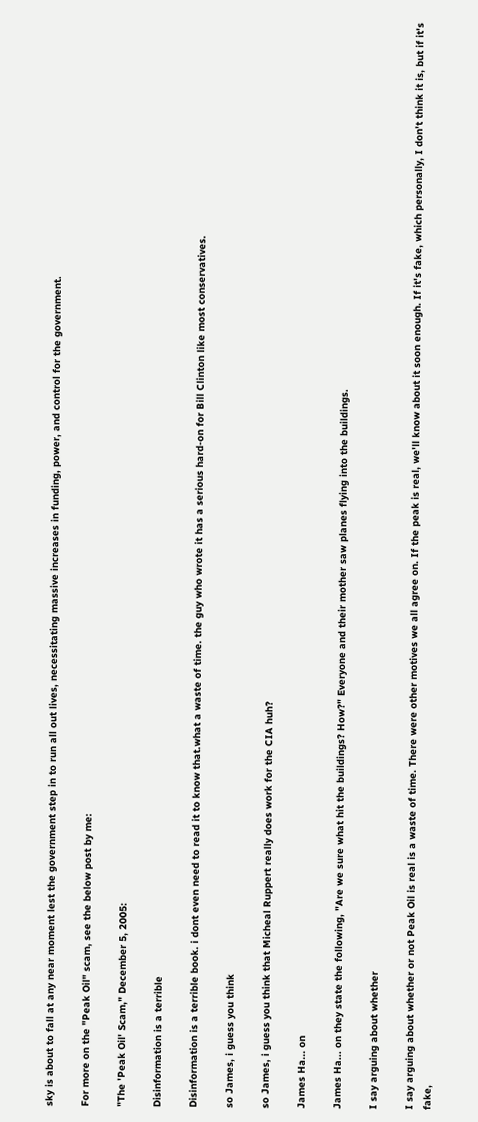sky is about to fall at any near moment lest the government step in to run all out lives, necessitating massive increases in funding, power, and control for the government.

For more on the "Peak Oil" scam, see the below post by me:

"The 'Peak Oil' Scam," December 5, 2005:

Disinformation is a terrible

Disinformation is a terrible book. i dont even need to read it to know that.what a waste of time. the guy who wrote it has a serious hard-on for Bill Clinton like most conservatives.

so James, i guess you think

so James, i guess you think that Micheal Ruppert really does work for the CIA huh?

James Ha... on

James Ha... on they state the following, "Are we sure what hit the buildings? How?" Everyone and their mother saw planes flying into the buildings.

I say arguing about whether

I say arguing about whether or not Peak Oil is real is a waste of time. There were other motives we all agree on. If the peak is real, we'll know about it soon enough. If it's fake, which personally, I don't think it is, but if it's fake,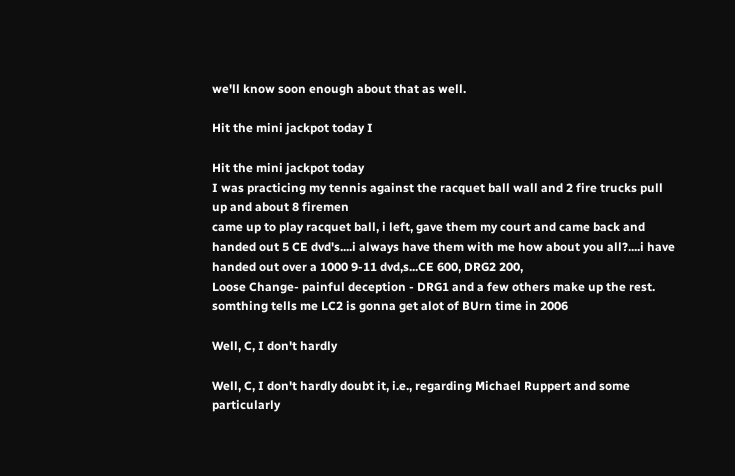we'll know soon enough about that as well.

Hit the mini jackpot today I

Hit the mini jackpot today
I was practicing my tennis against the racquet ball wall and 2 fire trucks pull up and about 8 firemen
came up to play racquet ball, i left, gave them my court and came back and handed out 5 CE dvd's....i always have them with me how about you all?....i have handed out over a 1000 9-11 dvd,s...CE 600, DRG2 200,
Loose Change- painful deception - DRG1 and a few others make up the rest.
somthing tells me LC2 is gonna get alot of BUrn time in 2006

Well, C, I don't hardly

Well, C, I don't hardly doubt it, i.e., regarding Michael Ruppert and some particularly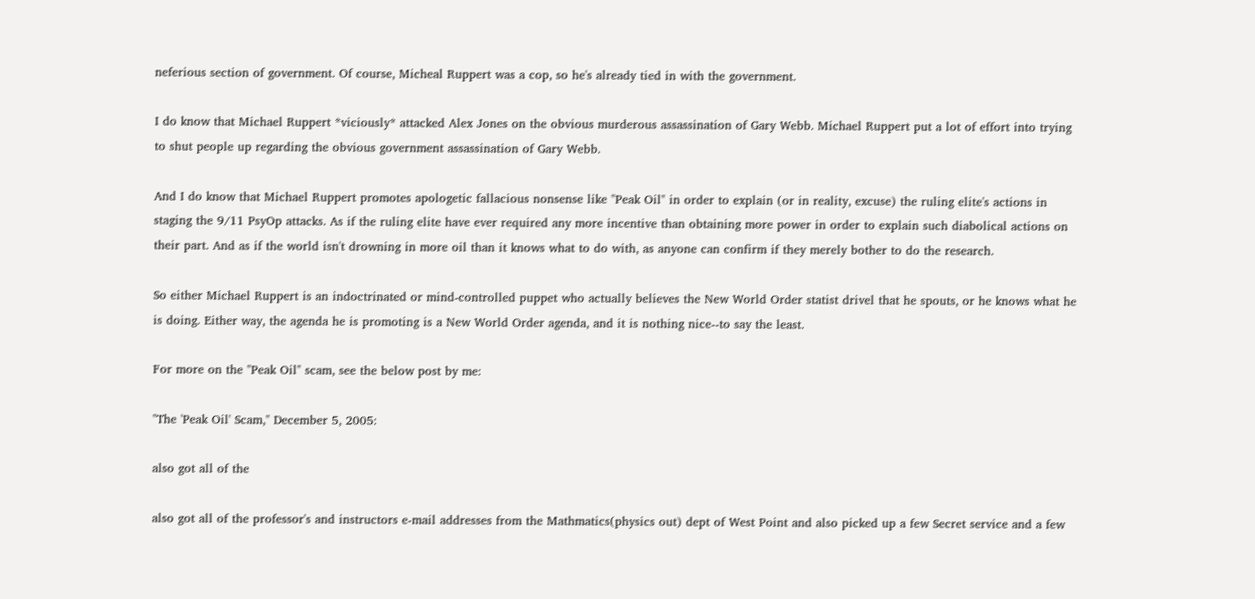neferious section of government. Of course, Micheal Ruppert was a cop, so he's already tied in with the government.

I do know that Michael Ruppert *viciously* attacked Alex Jones on the obvious murderous assassination of Gary Webb. Michael Ruppert put a lot of effort into trying to shut people up regarding the obvious government assassination of Gary Webb.

And I do know that Michael Ruppert promotes apologetic fallacious nonsense like "Peak Oil" in order to explain (or in reality, excuse) the ruling elite's actions in staging the 9/11 PsyOp attacks. As if the ruling elite have ever required any more incentive than obtaining more power in order to explain such diabolical actions on their part. And as if the world isn't drowning in more oil than it knows what to do with, as anyone can confirm if they merely bother to do the research.

So either Michael Ruppert is an indoctrinated or mind-controlled puppet who actually believes the New World Order statist drivel that he spouts, or he knows what he is doing. Either way, the agenda he is promoting is a New World Order agenda, and it is nothing nice--to say the least.

For more on the "Peak Oil" scam, see the below post by me:

"The 'Peak Oil' Scam," December 5, 2005:

also got all of the

also got all of the professor's and instructors e-mail addresses from the Mathmatics(physics out) dept of West Point and also picked up a few Secret service and a few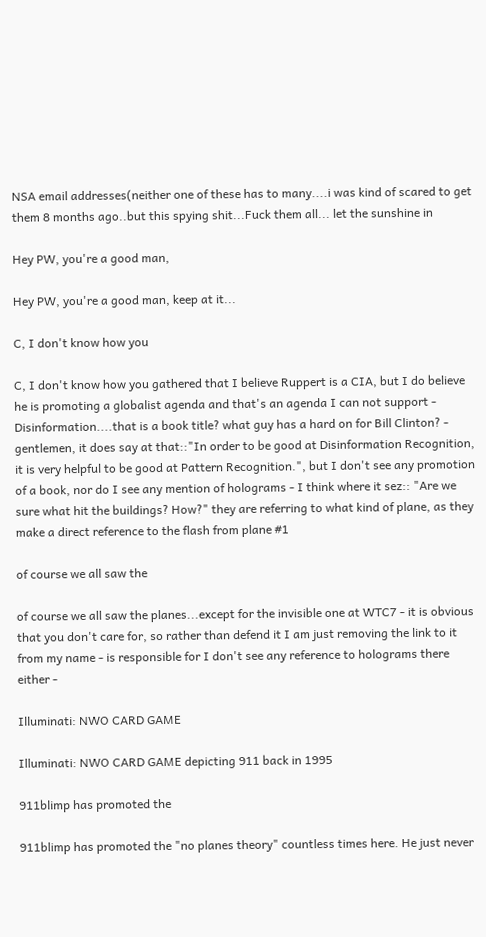NSA email addresses(neither one of these has to many....i was kind of scared to get them 8 months ago..but this spying shit...Fuck them all... let the sunshine in

Hey PW, you're a good man,

Hey PW, you're a good man, keep at it...

C, I don't know how you

C, I don't know how you gathered that I believe Ruppert is a CIA, but I do believe he is promoting a globalist agenda and that's an agenda I can not support - Disinformation....that is a book title? what guy has a hard on for Bill Clinton? - gentlemen, it does say at that::"In order to be good at Disinformation Recognition, it is very helpful to be good at Pattern Recognition.", but I don't see any promotion of a book, nor do I see any mention of holograms - I think where it sez:: "Are we sure what hit the buildings? How?" they are referring to what kind of plane, as they make a direct reference to the flash from plane #1

of course we all saw the

of course we all saw the planes...except for the invisible one at WTC7 - it is obvious that you don't care for, so rather than defend it I am just removing the link to it from my name - is responsible for I don't see any reference to holograms there either -

Illuminati: NWO CARD GAME

Illuminati: NWO CARD GAME depicting 911 back in 1995

911blimp has promoted the

911blimp has promoted the "no planes theory" countless times here. He just never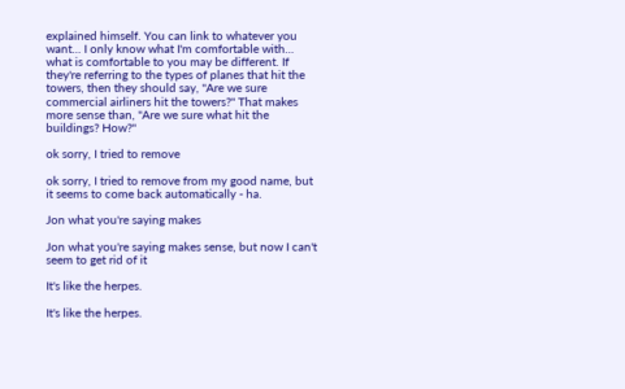explained himself. You can link to whatever you want... I only know what I'm comfortable with... what is comfortable to you may be different. If they're referring to the types of planes that hit the towers, then they should say, "Are we sure commercial airliners hit the towers?" That makes more sense than, "Are we sure what hit the buildings? How?"

ok sorry, I tried to remove

ok sorry, I tried to remove from my good name, but it seems to come back automatically - ha.

Jon what you're saying makes

Jon what you're saying makes sense, but now I can't seem to get rid of it

It's like the herpes.

It's like the herpes.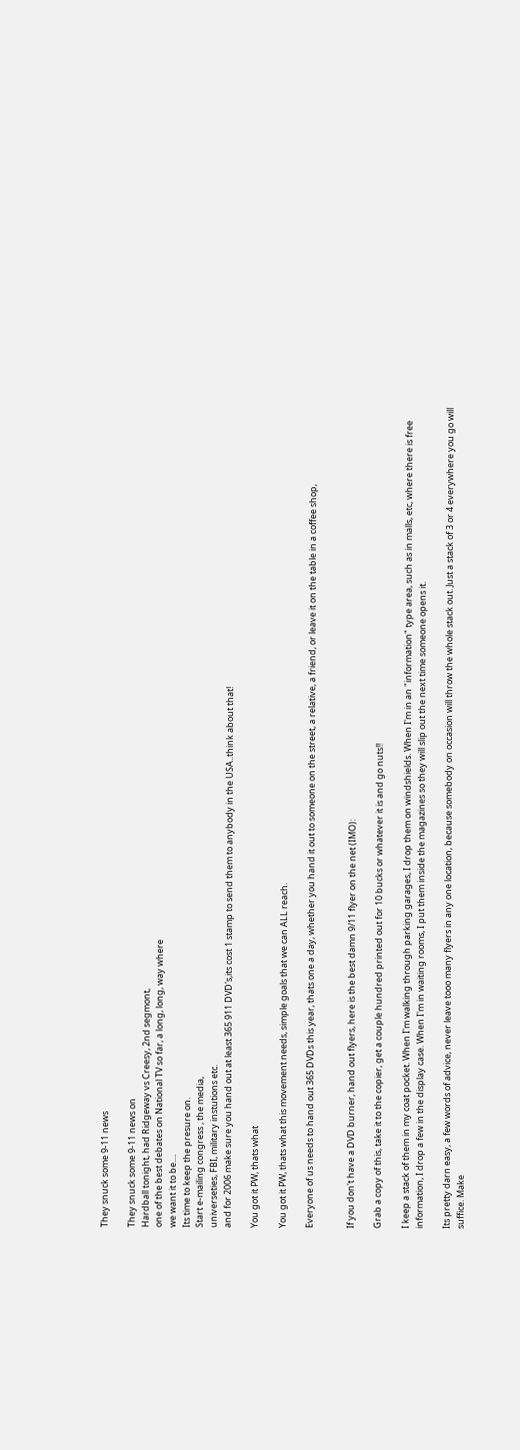They snuck some 9-11 news

They snuck some 9-11 news on
Hardball tonight, had Ridgeway vs Creesy, 2nd segmont,
one of the best debates on National TV so far, a long, long, way where
we want it to be....
Its time to keep the presure on.
Start e-mailing congress , the media,
universeties, FBI, military instutions etc.
and for 2006 make sure you hand out at least 365 911 DVD's,its cost 1 stamp to send them to anybody in the USA..think about that!

You got it PW, thats what

You got it PW, thats what this movement needs, simple goals that we can ALL reach.

Everyone of us needs to hand out 365 DVDs this year, thats one a day, whether you hand it out to someone on the street, a relative, a friend, or leave it on the table in a coffee shop,


If you don't have a DVD burner, hand out flyers, here is the best damn 9/11 flyer on the net (IMO):

Grab a copy of this, take it to the copier, get a couple hundred printed out for 10 bucks or whatever it is and go nuts!!

I keep a stack of them in my coat pocket. When I'm walking through parking garages, I drop them on windshields. When I'm in an "information" type area, such as in malls, etc, where there is free information, I drop a few in the display case. When I'm in waiting rooms, I put them inside the magazines so they will slip out the next time someone opens it.

Its pretty darn easy, a few words of advice, never leave tooo many flyers in any one location, because somebody on occasion will throw the whole stack out. Just a stack of 3 or 4 everywhere you go will suffice. Make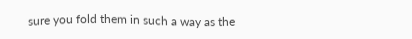sure you fold them in such a way as the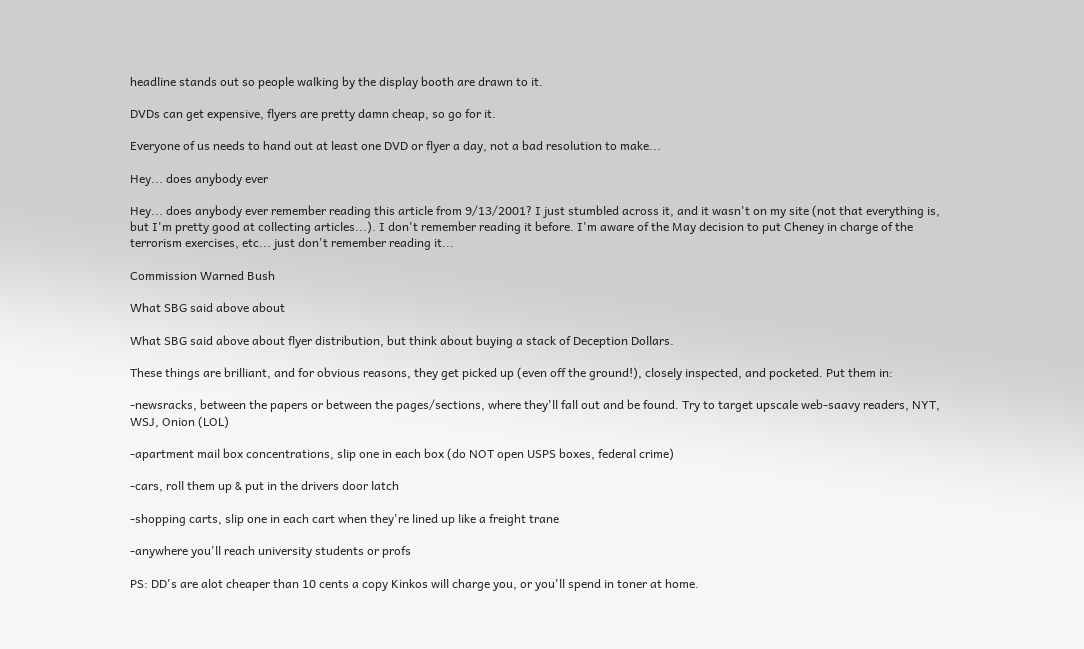headline stands out so people walking by the display booth are drawn to it.

DVDs can get expensive, flyers are pretty damn cheap, so go for it.

Everyone of us needs to hand out at least one DVD or flyer a day, not a bad resolution to make...

Hey... does anybody ever

Hey... does anybody ever remember reading this article from 9/13/2001? I just stumbled across it, and it wasn't on my site (not that everything is, but I'm pretty good at collecting articles...). I don't remember reading it before. I'm aware of the May decision to put Cheney in charge of the terrorism exercises, etc... just don't remember reading it...

Commission Warned Bush

What SBG said above about

What SBG said above about flyer distribution, but think about buying a stack of Deception Dollars.

These things are brilliant, and for obvious reasons, they get picked up (even off the ground!), closely inspected, and pocketed. Put them in:

-newsracks, between the papers or between the pages/sections, where they'll fall out and be found. Try to target upscale web-saavy readers, NYT, WSJ, Onion (LOL)

-apartment mail box concentrations, slip one in each box (do NOT open USPS boxes, federal crime)

-cars, roll them up & put in the drivers door latch

-shopping carts, slip one in each cart when they're lined up like a freight trane

-anywhere you'll reach university students or profs

PS: DD's are alot cheaper than 10 cents a copy Kinkos will charge you, or you'll spend in toner at home.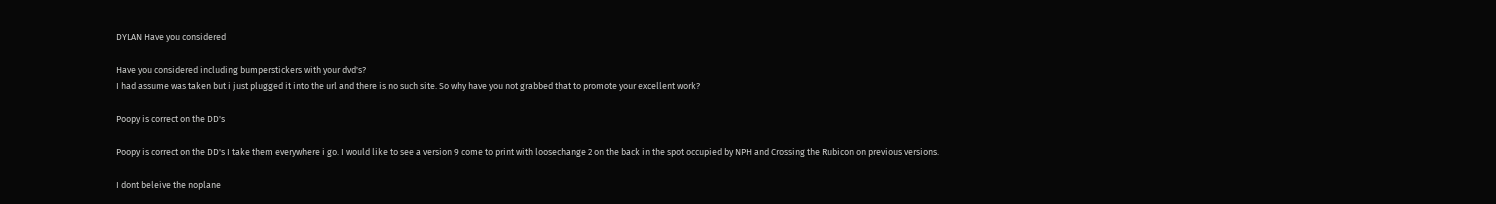DYLAN Have you considered

Have you considered including bumperstickers with your dvd's?
I had assume was taken but i just plugged it into the url and there is no such site. So why have you not grabbed that to promote your excellent work?

Poopy is correct on the DD's

Poopy is correct on the DD's I take them everywhere i go. I would like to see a version 9 come to print with loosechange 2 on the back in the spot occupied by NPH and Crossing the Rubicon on previous versions.

I dont beleive the noplane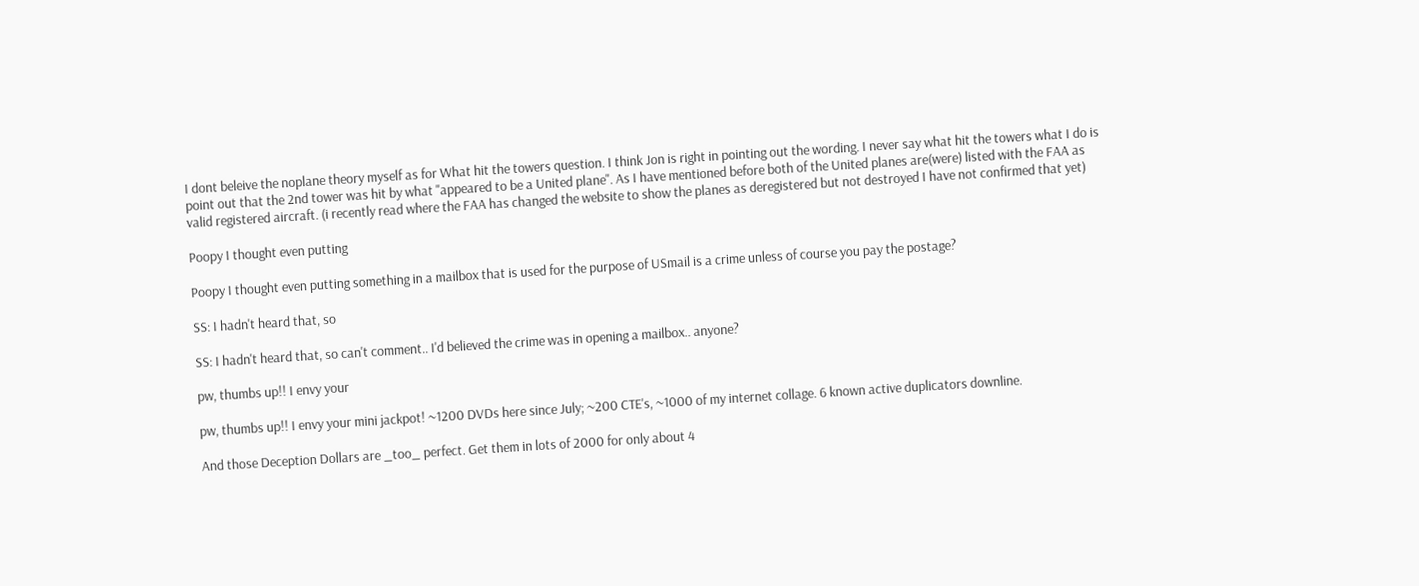I dont beleive the noplane theory myself as for What hit the towers question. I think Jon is right in pointing out the wording. I never say what hit the towers what I do is point out that the 2nd tower was hit by what "appeared to be a United plane". As I have mentioned before both of the United planes are(were) listed with the FAA as valid registered aircraft. (i recently read where the FAA has changed the website to show the planes as deregistered but not destroyed I have not confirmed that yet)

Poopy I thought even putting

Poopy I thought even putting something in a mailbox that is used for the purpose of USmail is a crime unless of course you pay the postage?

SS: I hadn't heard that, so

SS: I hadn't heard that, so can't comment.. I'd believed the crime was in opening a mailbox.. anyone?

pw, thumbs up!! I envy your

pw, thumbs up!! I envy your mini jackpot! ~1200 DVDs here since July; ~200 CTE's, ~1000 of my internet collage. 6 known active duplicators downline.

And those Deception Dollars are _too_ perfect. Get them in lots of 2000 for only about 4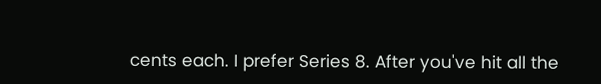cents each. I prefer Series 8. After you've hit all the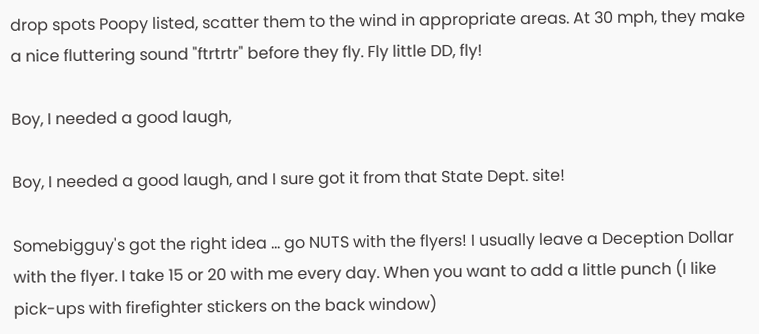drop spots Poopy listed, scatter them to the wind in appropriate areas. At 30 mph, they make a nice fluttering sound "ftrtrtr" before they fly. Fly little DD, fly!

Boy, I needed a good laugh,

Boy, I needed a good laugh, and I sure got it from that State Dept. site!

Somebigguy's got the right idea ... go NUTS with the flyers! I usually leave a Deception Dollar with the flyer. I take 15 or 20 with me every day. When you want to add a little punch (I like pick-ups with firefighter stickers on the back window)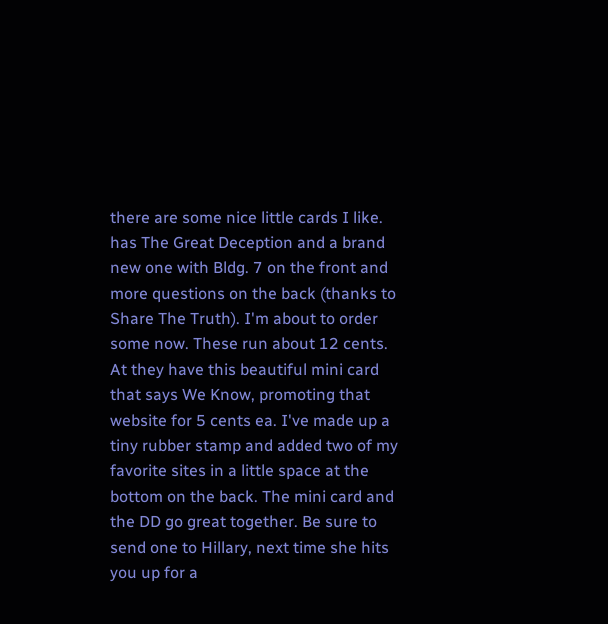there are some nice little cards I like. has The Great Deception and a brand new one with Bldg. 7 on the front and more questions on the back (thanks to Share The Truth). I'm about to order some now. These run about 12 cents. At they have this beautiful mini card that says We Know, promoting that website for 5 cents ea. I've made up a tiny rubber stamp and added two of my favorite sites in a little space at the bottom on the back. The mini card and the DD go great together. Be sure to send one to Hillary, next time she hits you up for a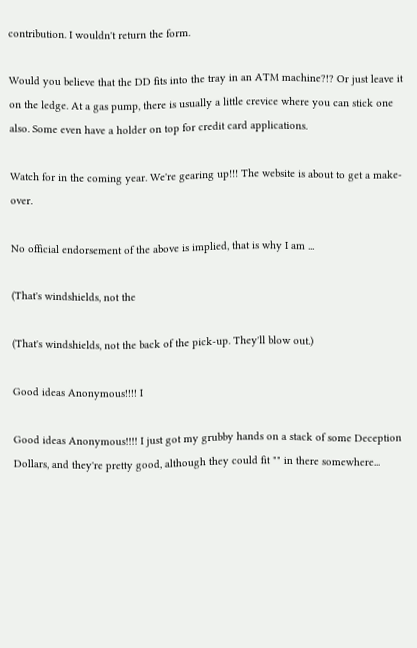contribution. I wouldn't return the form.

Would you believe that the DD fits into the tray in an ATM machine?!? Or just leave it on the ledge. At a gas pump, there is usually a little crevice where you can stick one also. Some even have a holder on top for credit card applications.

Watch for in the coming year. We're gearing up!!! The website is about to get a make-over.

No official endorsement of the above is implied, that is why I am ...

(That's windshields, not the

(That's windshields, not the back of the pick-up. They'll blow out.)

Good ideas Anonymous!!!! I

Good ideas Anonymous!!!! I just got my grubby hands on a stack of some Deception Dollars, and they're pretty good, although they could fit "" in there somewhere...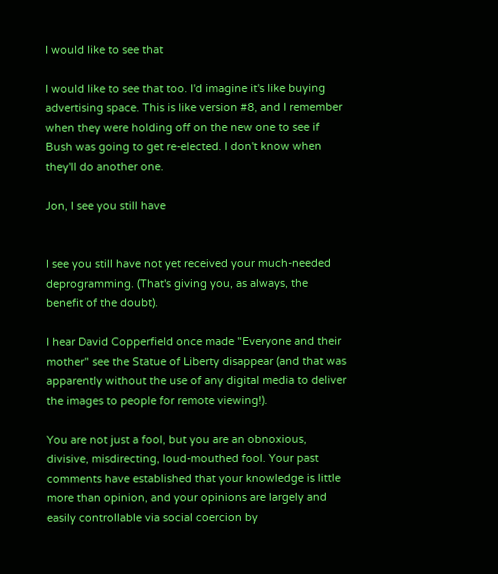I would like to see that

I would like to see that too. I'd imagine it's like buying advertising space. This is like version #8, and I remember when they were holding off on the new one to see if Bush was going to get re-elected. I don't know when they'll do another one.

Jon, I see you still have


I see you still have not yet received your much-needed deprogramming. (That's giving you, as always, the benefit of the doubt).

I hear David Copperfield once made "Everyone and their mother" see the Statue of Liberty disappear (and that was apparently without the use of any digital media to deliver the images to people for remote viewing!).

You are not just a fool, but you are an obnoxious, divisive, misdirecting, loud-mouthed fool. Your past comments have established that your knowledge is little more than opinion, and your opinions are largely and easily controllable via social coercion by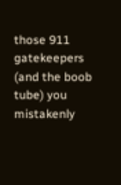those 911 gatekeepers (and the boob tube) you mistakenly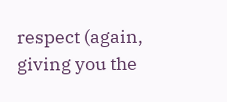respect (again, giving you the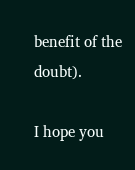benefit of the doubt).

I hope you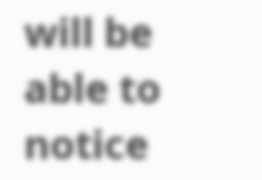will be able to notice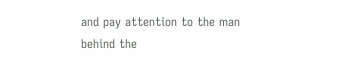and pay attention to the man behind the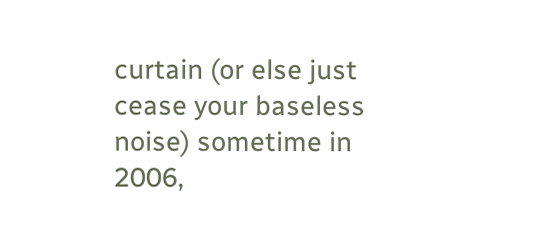curtain (or else just cease your baseless noise) sometime in 2006,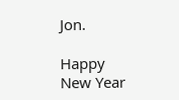Jon.

Happy New Year